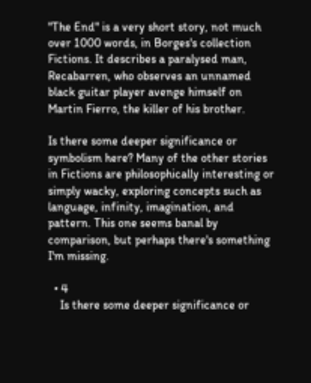"The End" is a very short story, not much over 1000 words, in Borges's collection Fictions. It describes a paralysed man, Recabarren, who observes an unnamed black guitar player avenge himself on Martin Fierro, the killer of his brother.

Is there some deeper significance or symbolism here? Many of the other stories in Fictions are philosophically interesting or simply wacky, exploring concepts such as language, infinity, imagination, and pattern. This one seems banal by comparison, but perhaps there's something I'm missing.

  • 4
    Is there some deeper significance or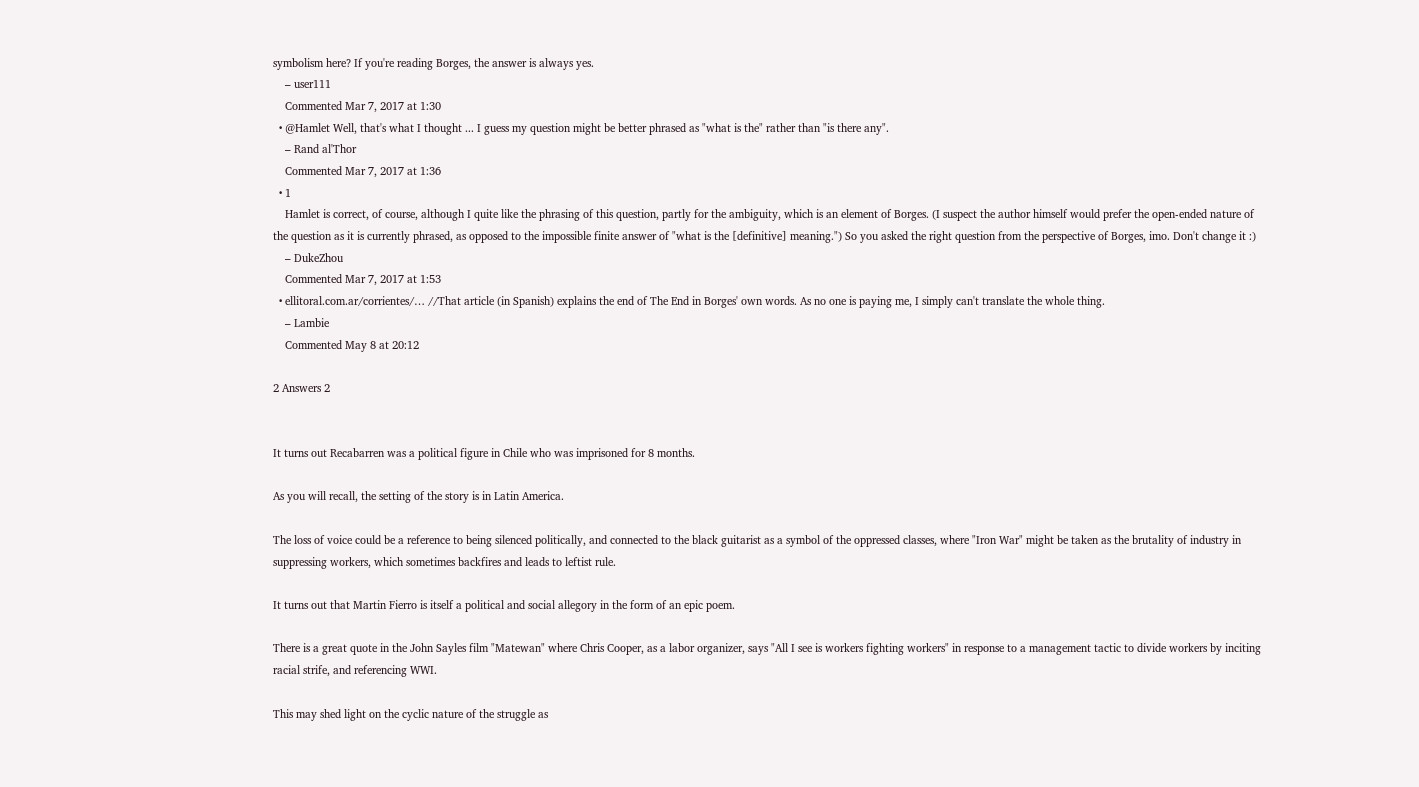symbolism here? If you're reading Borges, the answer is always yes.
    – user111
    Commented Mar 7, 2017 at 1:30
  • @Hamlet Well, that's what I thought ... I guess my question might be better phrased as "what is the" rather than "is there any".
    – Rand al'Thor
    Commented Mar 7, 2017 at 1:36
  • 1
    Hamlet is correct, of course, although I quite like the phrasing of this question, partly for the ambiguity, which is an element of Borges. (I suspect the author himself would prefer the open-ended nature of the question as it is currently phrased, as opposed to the impossible finite answer of "what is the [definitive] meaning.") So you asked the right question from the perspective of Borges, imo. Don't change it :)
    – DukeZhou
    Commented Mar 7, 2017 at 1:53
  • ellitoral.com.ar/corrientes/… //That article (in Spanish) explains the end of The End in Borges' own words. As no one is paying me, I simply can't translate the whole thing.
    – Lambie
    Commented May 8 at 20:12

2 Answers 2


It turns out Recabarren was a political figure in Chile who was imprisoned for 8 months.

As you will recall, the setting of the story is in Latin America.

The loss of voice could be a reference to being silenced politically, and connected to the black guitarist as a symbol of the oppressed classes, where "Iron War" might be taken as the brutality of industry in suppressing workers, which sometimes backfires and leads to leftist rule.

It turns out that Martin Fierro is itself a political and social allegory in the form of an epic poem.

There is a great quote in the John Sayles film "Matewan" where Chris Cooper, as a labor organizer, says "All I see is workers fighting workers" in response to a management tactic to divide workers by inciting racial strife, and referencing WWI.

This may shed light on the cyclic nature of the struggle as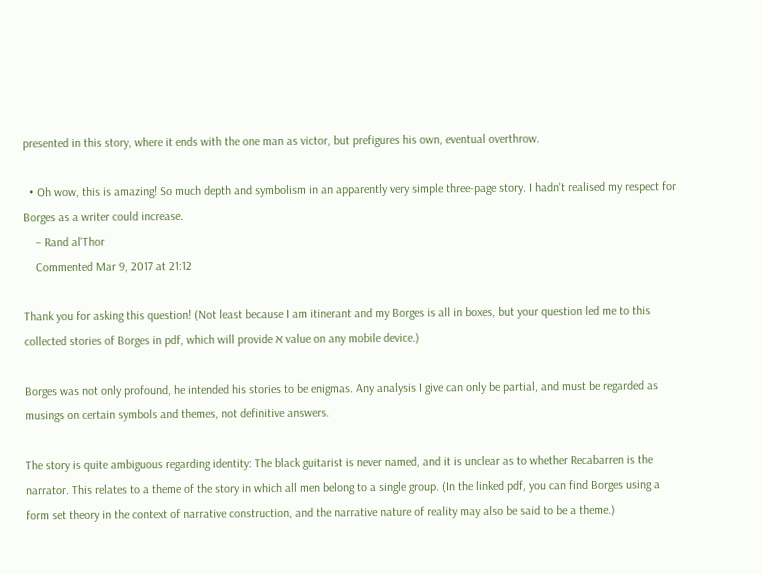presented in this story, where it ends with the one man as victor, but prefigures his own, eventual overthrow.

  • Oh wow, this is amazing! So much depth and symbolism in an apparently very simple three-page story. I hadn't realised my respect for Borges as a writer could increase.
    – Rand al'Thor
    Commented Mar 9, 2017 at 21:12

Thank you for asking this question! (Not least because I am itinerant and my Borges is all in boxes, but your question led me to this collected stories of Borges in pdf, which will provide ℵ value on any mobile device.)

Borges was not only profound, he intended his stories to be enigmas. Any analysis I give can only be partial, and must be regarded as musings on certain symbols and themes, not definitive answers.

The story is quite ambiguous regarding identity: The black guitarist is never named, and it is unclear as to whether Recabarren is the narrator. This relates to a theme of the story in which all men belong to a single group. (In the linked pdf, you can find Borges using a form set theory in the context of narrative construction, and the narrative nature of reality may also be said to be a theme.)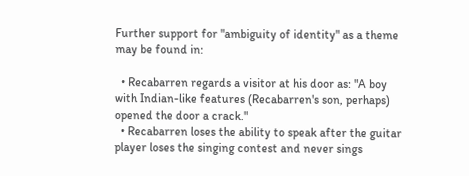Further support for "ambiguity of identity" as a theme may be found in:

  • Recabarren regards a visitor at his door as: "A boy with Indian-like features (Recabarren's son, perhaps) opened the door a crack."
  • Recabarren loses the ability to speak after the guitar player loses the singing contest and never sings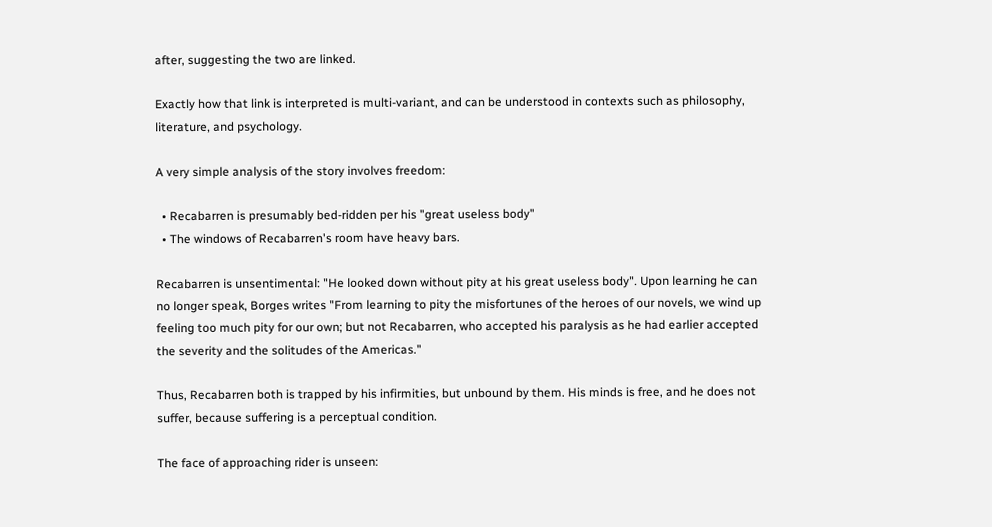after, suggesting the two are linked.

Exactly how that link is interpreted is multi-variant, and can be understood in contexts such as philosophy, literature, and psychology.

A very simple analysis of the story involves freedom:

  • Recabarren is presumably bed-ridden per his "great useless body"
  • The windows of Recabarren's room have heavy bars.

Recabarren is unsentimental: "He looked down without pity at his great useless body". Upon learning he can no longer speak, Borges writes "From learning to pity the misfortunes of the heroes of our novels, we wind up feeling too much pity for our own; but not Recabarren, who accepted his paralysis as he had earlier accepted the severity and the solitudes of the Americas."

Thus, Recabarren both is trapped by his infirmities, but unbound by them. His minds is free, and he does not suffer, because suffering is a perceptual condition.

The face of approaching rider is unseen: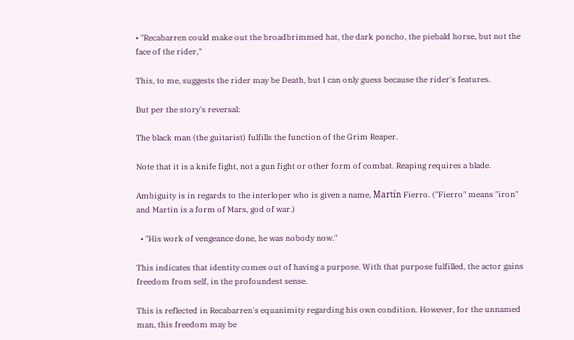• "Recabarren could make out the broadbrimmed hat, the dark poncho, the piebald horse, but not the face of the rider,"

This, to me, suggests the rider may be Death, but I can only guess because the rider's features.

But per the story's reversal:

The black man (the guitarist) fulfills the function of the Grim Reaper.

Note that it is a knife fight, not a gun fight or other form of combat. Reaping requires a blade.

Ambiguity is in regards to the interloper who is given a name, Martín Fierro. ("Fierro" means "iron" and Martin is a form of Mars, god of war.)

  • "His work of vengeance done, he was nobody now."

This indicates that identity comes out of having a purpose. With that purpose fulfilled, the actor gains freedom from self, in the profoundest sense.

This is reflected in Recabarren's equanimity regarding his own condition. However, for the unnamed man, this freedom may be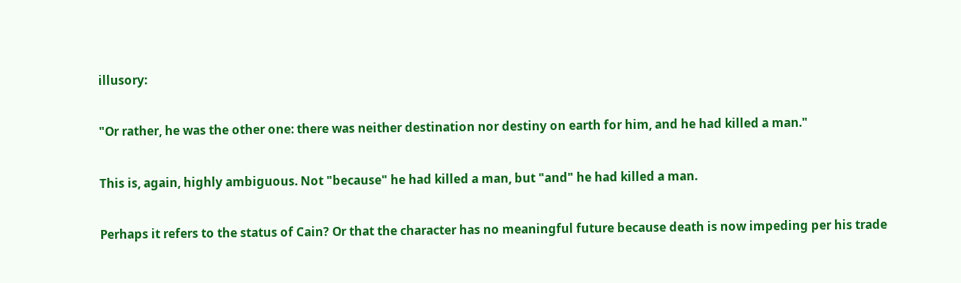illusory:

"Or rather, he was the other one: there was neither destination nor destiny on earth for him, and he had killed a man."

This is, again, highly ambiguous. Not "because" he had killed a man, but "and" he had killed a man.

Perhaps it refers to the status of Cain? Or that the character has no meaningful future because death is now impeding per his trade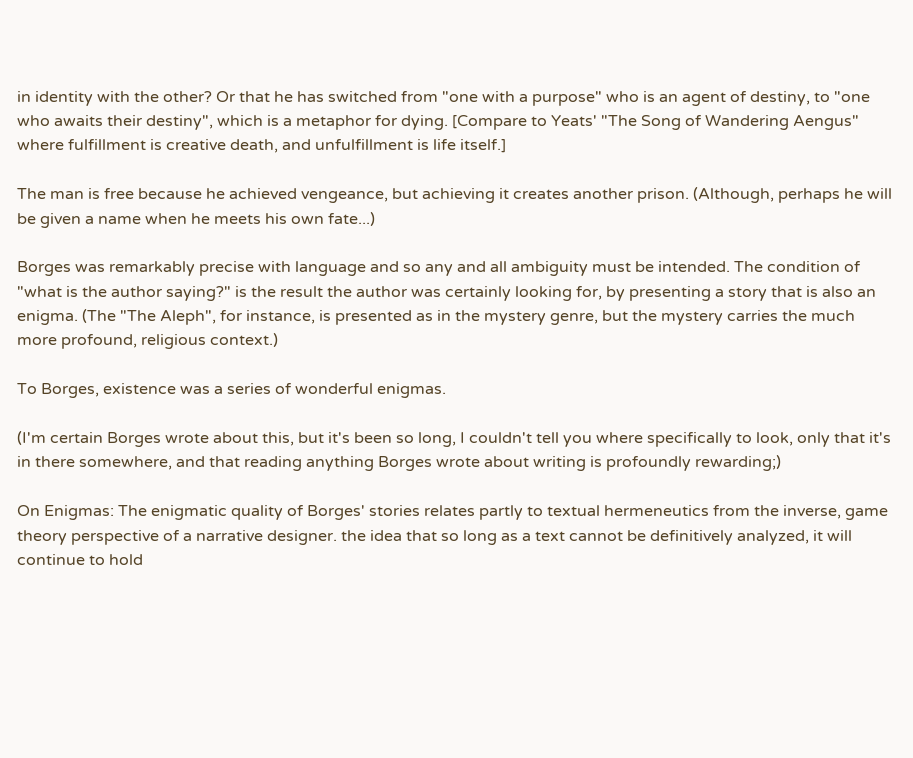in identity with the other? Or that he has switched from "one with a purpose" who is an agent of destiny, to "one who awaits their destiny", which is a metaphor for dying. [Compare to Yeats' "The Song of Wandering Aengus" where fulfillment is creative death, and unfulfillment is life itself.]

The man is free because he achieved vengeance, but achieving it creates another prison. (Although, perhaps he will be given a name when he meets his own fate...)

Borges was remarkably precise with language and so any and all ambiguity must be intended. The condition of "what is the author saying?" is the result the author was certainly looking for, by presenting a story that is also an enigma. (The "The Aleph", for instance, is presented as in the mystery genre, but the mystery carries the much more profound, religious context.)

To Borges, existence was a series of wonderful enigmas.

(I'm certain Borges wrote about this, but it's been so long, I couldn't tell you where specifically to look, only that it's in there somewhere, and that reading anything Borges wrote about writing is profoundly rewarding;)

On Enigmas: The enigmatic quality of Borges' stories relates partly to textual hermeneutics from the inverse, game theory perspective of a narrative designer. the idea that so long as a text cannot be definitively analyzed, it will continue to hold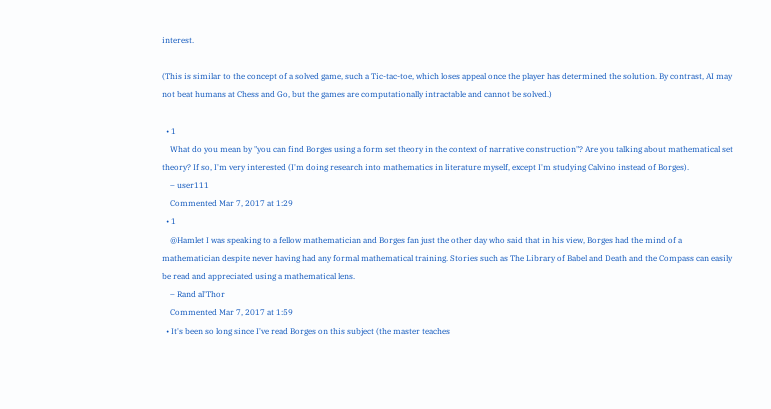interest.

(This is similar to the concept of a solved game, such a Tic-tac-toe, which loses appeal once the player has determined the solution. By contrast, AI may not beat humans at Chess and Go, but the games are computationally intractable and cannot be solved.)

  • 1
    What do you mean by "you can find Borges using a form set theory in the context of narrative construction"? Are you talking about mathematical set theory? If so, I'm very interested (I'm doing research into mathematics in literature myself, except I'm studying Calvino instead of Borges).
    – user111
    Commented Mar 7, 2017 at 1:29
  • 1
    @Hamlet I was speaking to a fellow mathematician and Borges fan just the other day who said that in his view, Borges had the mind of a mathematician despite never having had any formal mathematical training. Stories such as The Library of Babel and Death and the Compass can easily be read and appreciated using a mathematical lens.
    – Rand al'Thor
    Commented Mar 7, 2017 at 1:59
  • It's been so long since I've read Borges on this subject (the master teaches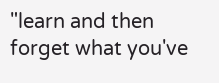"learn and then forget what you've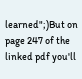learned";)But on page 247 of the linked pdf you'll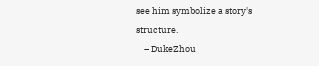see him symbolize a story's structure.
    – DukeZhou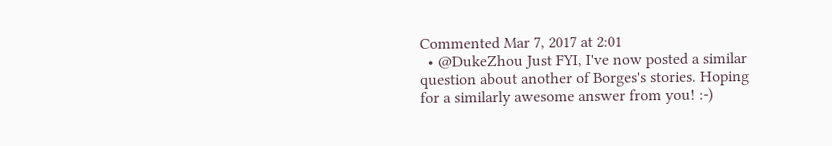Commented Mar 7, 2017 at 2:01
  • @DukeZhou Just FYI, I've now posted a similar question about another of Borges's stories. Hoping for a similarly awesome answer from you! :-)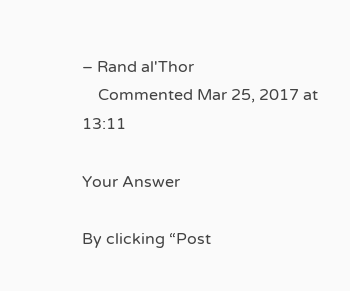– Rand al'Thor
    Commented Mar 25, 2017 at 13:11

Your Answer

By clicking “Post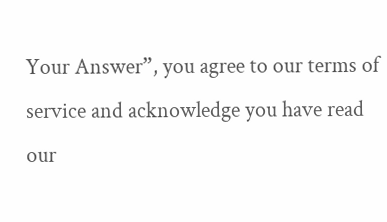Your Answer”, you agree to our terms of service and acknowledge you have read our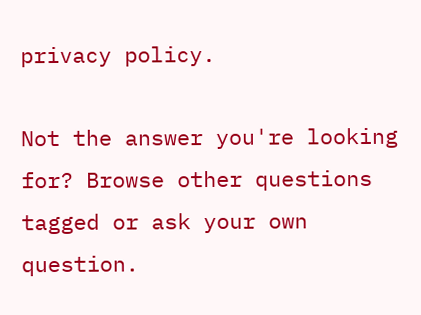privacy policy.

Not the answer you're looking for? Browse other questions tagged or ask your own question.